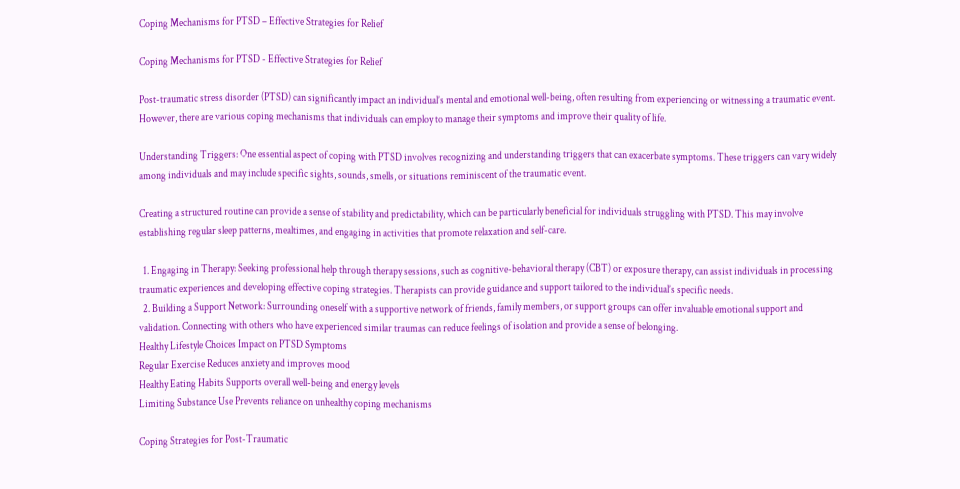Coping Mechanisms for PTSD – Effective Strategies for Relief

Coping Mechanisms for PTSD - Effective Strategies for Relief

Post-traumatic stress disorder (PTSD) can significantly impact an individual’s mental and emotional well-being, often resulting from experiencing or witnessing a traumatic event. However, there are various coping mechanisms that individuals can employ to manage their symptoms and improve their quality of life.

Understanding Triggers: One essential aspect of coping with PTSD involves recognizing and understanding triggers that can exacerbate symptoms. These triggers can vary widely among individuals and may include specific sights, sounds, smells, or situations reminiscent of the traumatic event.

Creating a structured routine can provide a sense of stability and predictability, which can be particularly beneficial for individuals struggling with PTSD. This may involve establishing regular sleep patterns, mealtimes, and engaging in activities that promote relaxation and self-care.

  1. Engaging in Therapy: Seeking professional help through therapy sessions, such as cognitive-behavioral therapy (CBT) or exposure therapy, can assist individuals in processing traumatic experiences and developing effective coping strategies. Therapists can provide guidance and support tailored to the individual’s specific needs.
  2. Building a Support Network: Surrounding oneself with a supportive network of friends, family members, or support groups can offer invaluable emotional support and validation. Connecting with others who have experienced similar traumas can reduce feelings of isolation and provide a sense of belonging.
Healthy Lifestyle Choices Impact on PTSD Symptoms
Regular Exercise Reduces anxiety and improves mood
Healthy Eating Habits Supports overall well-being and energy levels
Limiting Substance Use Prevents reliance on unhealthy coping mechanisms

Coping Strategies for Post-Traumatic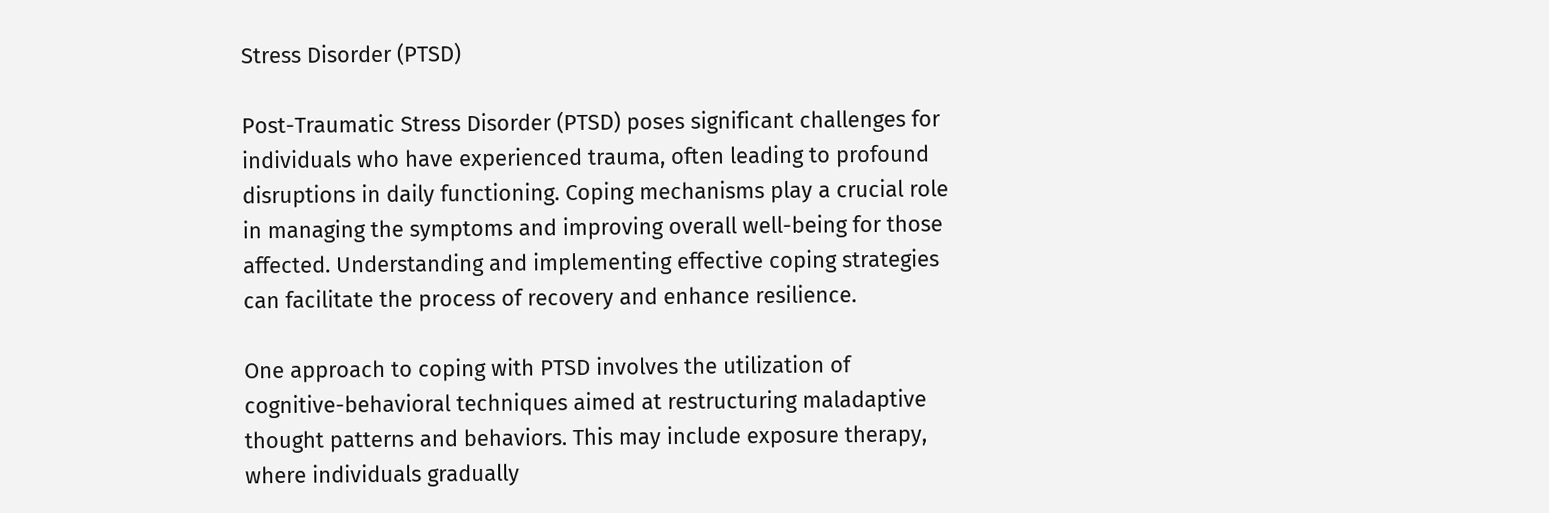Stress Disorder (PTSD)

Post-Traumatic Stress Disorder (PTSD) poses significant challenges for individuals who have experienced trauma, often leading to profound disruptions in daily functioning. Coping mechanisms play a crucial role in managing the symptoms and improving overall well-being for those affected. Understanding and implementing effective coping strategies can facilitate the process of recovery and enhance resilience.

One approach to coping with PTSD involves the utilization of cognitive-behavioral techniques aimed at restructuring maladaptive thought patterns and behaviors. This may include exposure therapy, where individuals gradually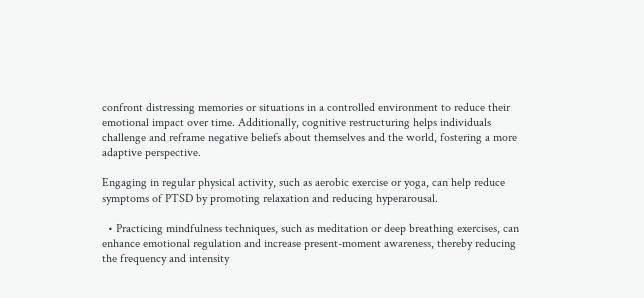confront distressing memories or situations in a controlled environment to reduce their emotional impact over time. Additionally, cognitive restructuring helps individuals challenge and reframe negative beliefs about themselves and the world, fostering a more adaptive perspective.

Engaging in regular physical activity, such as aerobic exercise or yoga, can help reduce symptoms of PTSD by promoting relaxation and reducing hyperarousal.

  • Practicing mindfulness techniques, such as meditation or deep breathing exercises, can enhance emotional regulation and increase present-moment awareness, thereby reducing the frequency and intensity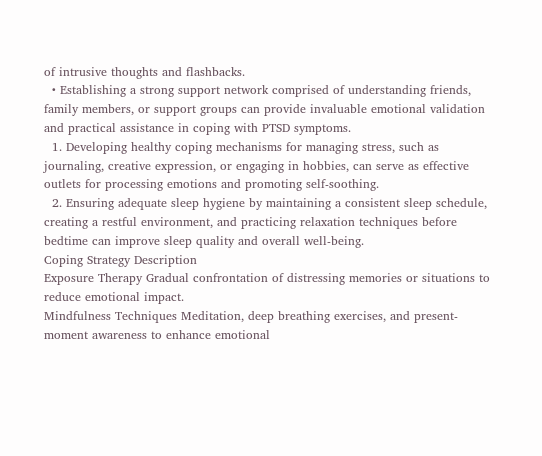of intrusive thoughts and flashbacks.
  • Establishing a strong support network comprised of understanding friends, family members, or support groups can provide invaluable emotional validation and practical assistance in coping with PTSD symptoms.
  1. Developing healthy coping mechanisms for managing stress, such as journaling, creative expression, or engaging in hobbies, can serve as effective outlets for processing emotions and promoting self-soothing.
  2. Ensuring adequate sleep hygiene by maintaining a consistent sleep schedule, creating a restful environment, and practicing relaxation techniques before bedtime can improve sleep quality and overall well-being.
Coping Strategy Description
Exposure Therapy Gradual confrontation of distressing memories or situations to reduce emotional impact.
Mindfulness Techniques Meditation, deep breathing exercises, and present-moment awareness to enhance emotional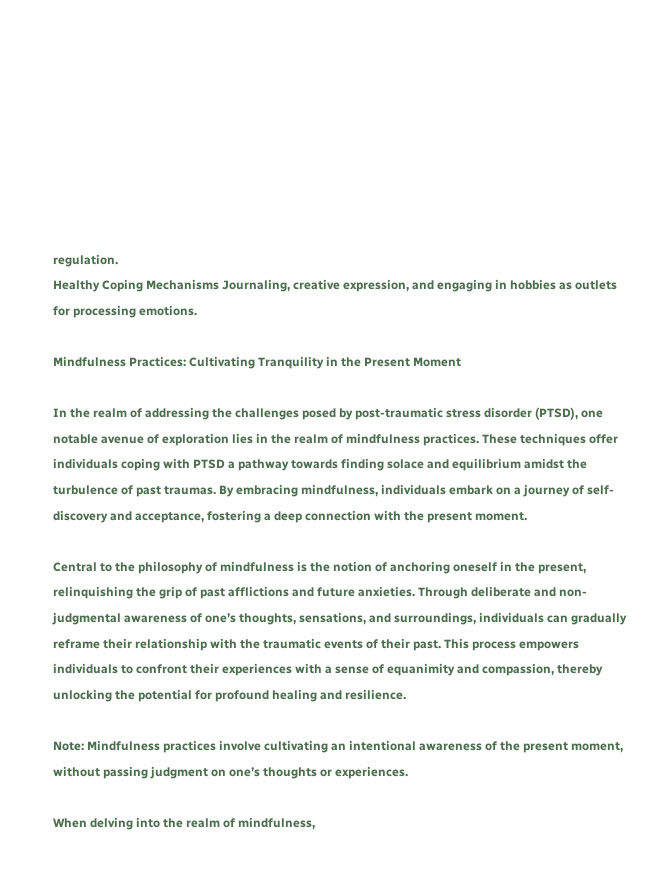regulation.
Healthy Coping Mechanisms Journaling, creative expression, and engaging in hobbies as outlets for processing emotions.

Mindfulness Practices: Cultivating Tranquility in the Present Moment

In the realm of addressing the challenges posed by post-traumatic stress disorder (PTSD), one notable avenue of exploration lies in the realm of mindfulness practices. These techniques offer individuals coping with PTSD a pathway towards finding solace and equilibrium amidst the turbulence of past traumas. By embracing mindfulness, individuals embark on a journey of self-discovery and acceptance, fostering a deep connection with the present moment.

Central to the philosophy of mindfulness is the notion of anchoring oneself in the present, relinquishing the grip of past afflictions and future anxieties. Through deliberate and non-judgmental awareness of one’s thoughts, sensations, and surroundings, individuals can gradually reframe their relationship with the traumatic events of their past. This process empowers individuals to confront their experiences with a sense of equanimity and compassion, thereby unlocking the potential for profound healing and resilience.

Note: Mindfulness practices involve cultivating an intentional awareness of the present moment, without passing judgment on one’s thoughts or experiences.

When delving into the realm of mindfulness,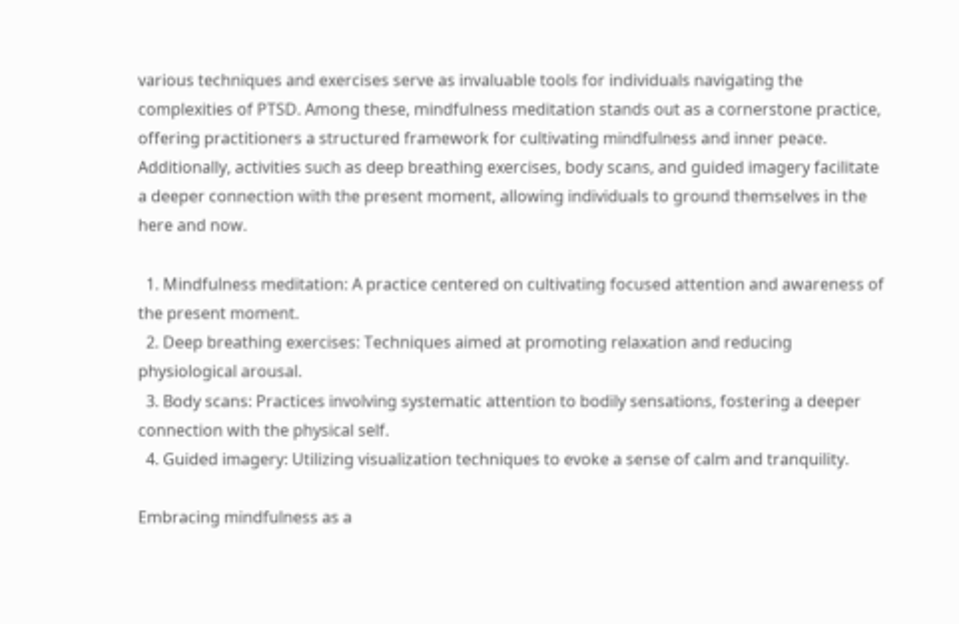various techniques and exercises serve as invaluable tools for individuals navigating the complexities of PTSD. Among these, mindfulness meditation stands out as a cornerstone practice, offering practitioners a structured framework for cultivating mindfulness and inner peace. Additionally, activities such as deep breathing exercises, body scans, and guided imagery facilitate a deeper connection with the present moment, allowing individuals to ground themselves in the here and now.

  1. Mindfulness meditation: A practice centered on cultivating focused attention and awareness of the present moment.
  2. Deep breathing exercises: Techniques aimed at promoting relaxation and reducing physiological arousal.
  3. Body scans: Practices involving systematic attention to bodily sensations, fostering a deeper connection with the physical self.
  4. Guided imagery: Utilizing visualization techniques to evoke a sense of calm and tranquility.

Embracing mindfulness as a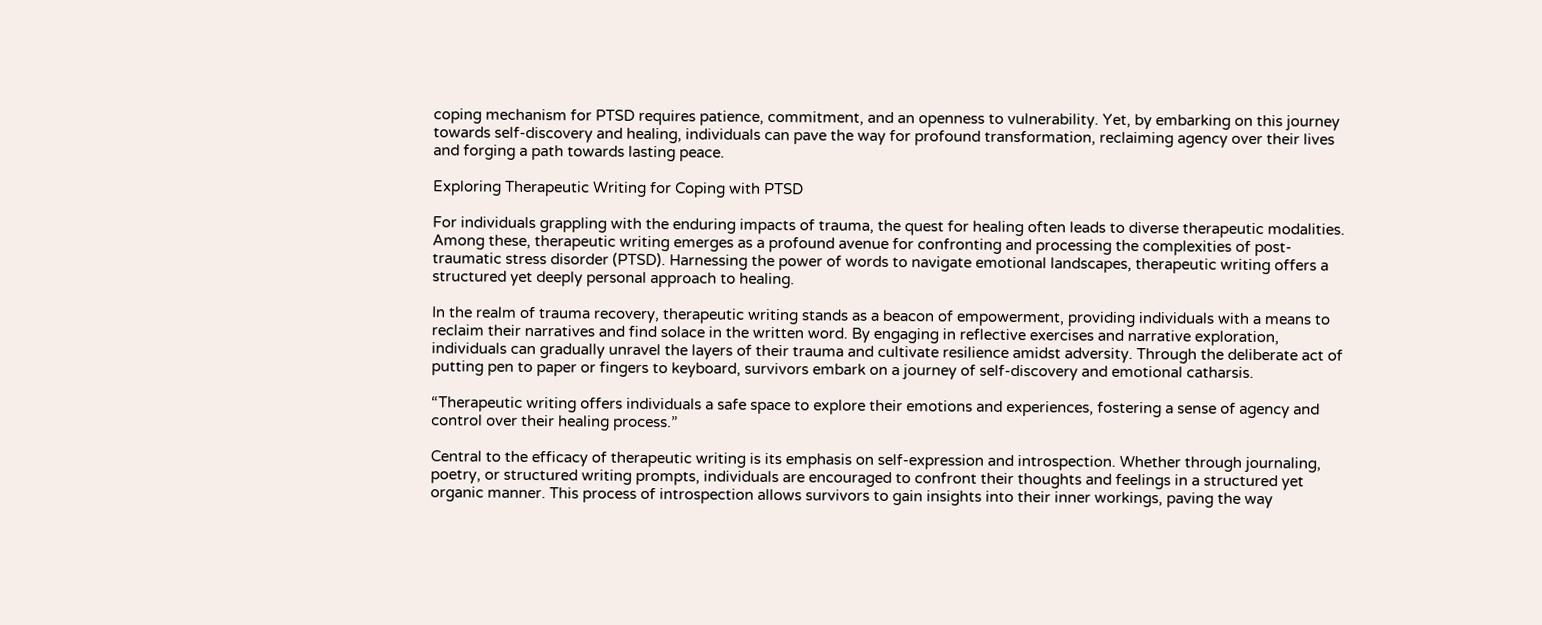coping mechanism for PTSD requires patience, commitment, and an openness to vulnerability. Yet, by embarking on this journey towards self-discovery and healing, individuals can pave the way for profound transformation, reclaiming agency over their lives and forging a path towards lasting peace.

Exploring Therapeutic Writing for Coping with PTSD

For individuals grappling with the enduring impacts of trauma, the quest for healing often leads to diverse therapeutic modalities. Among these, therapeutic writing emerges as a profound avenue for confronting and processing the complexities of post-traumatic stress disorder (PTSD). Harnessing the power of words to navigate emotional landscapes, therapeutic writing offers a structured yet deeply personal approach to healing.

In the realm of trauma recovery, therapeutic writing stands as a beacon of empowerment, providing individuals with a means to reclaim their narratives and find solace in the written word. By engaging in reflective exercises and narrative exploration, individuals can gradually unravel the layers of their trauma and cultivate resilience amidst adversity. Through the deliberate act of putting pen to paper or fingers to keyboard, survivors embark on a journey of self-discovery and emotional catharsis.

“Therapeutic writing offers individuals a safe space to explore their emotions and experiences, fostering a sense of agency and control over their healing process.”

Central to the efficacy of therapeutic writing is its emphasis on self-expression and introspection. Whether through journaling, poetry, or structured writing prompts, individuals are encouraged to confront their thoughts and feelings in a structured yet organic manner. This process of introspection allows survivors to gain insights into their inner workings, paving the way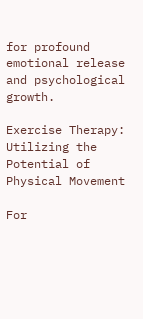for profound emotional release and psychological growth.

Exercise Therapy: Utilizing the Potential of Physical Movement

For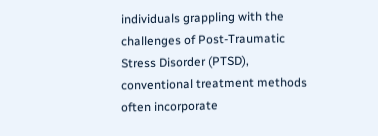individuals grappling with the challenges of Post-Traumatic Stress Disorder (PTSD), conventional treatment methods often incorporate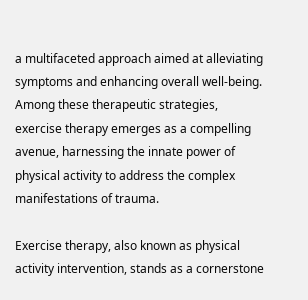a multifaceted approach aimed at alleviating symptoms and enhancing overall well-being. Among these therapeutic strategies, exercise therapy emerges as a compelling avenue, harnessing the innate power of physical activity to address the complex manifestations of trauma.

Exercise therapy, also known as physical activity intervention, stands as a cornerstone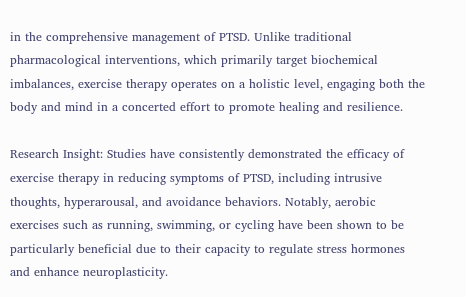in the comprehensive management of PTSD. Unlike traditional pharmacological interventions, which primarily target biochemical imbalances, exercise therapy operates on a holistic level, engaging both the body and mind in a concerted effort to promote healing and resilience.

Research Insight: Studies have consistently demonstrated the efficacy of exercise therapy in reducing symptoms of PTSD, including intrusive thoughts, hyperarousal, and avoidance behaviors. Notably, aerobic exercises such as running, swimming, or cycling have been shown to be particularly beneficial due to their capacity to regulate stress hormones and enhance neuroplasticity.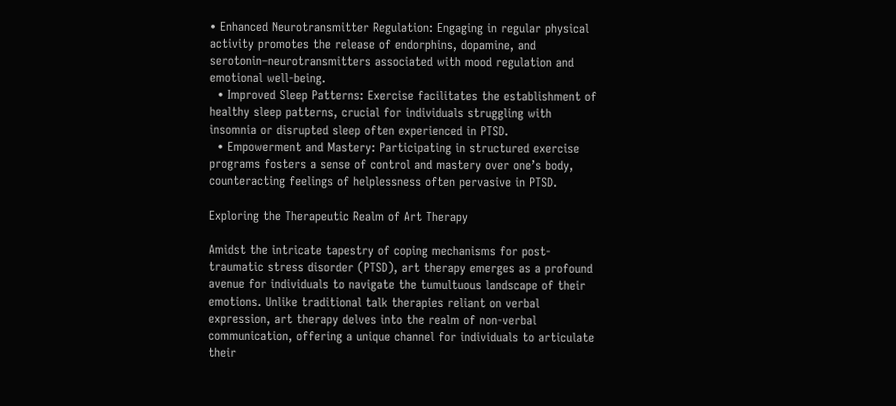• Enhanced Neurotransmitter Regulation: Engaging in regular physical activity promotes the release of endorphins, dopamine, and serotonin–neurotransmitters associated with mood regulation and emotional well-being.
  • Improved Sleep Patterns: Exercise facilitates the establishment of healthy sleep patterns, crucial for individuals struggling with insomnia or disrupted sleep often experienced in PTSD.
  • Empowerment and Mastery: Participating in structured exercise programs fosters a sense of control and mastery over one’s body, counteracting feelings of helplessness often pervasive in PTSD.

Exploring the Therapeutic Realm of Art Therapy

Amidst the intricate tapestry of coping mechanisms for post-traumatic stress disorder (PTSD), art therapy emerges as a profound avenue for individuals to navigate the tumultuous landscape of their emotions. Unlike traditional talk therapies reliant on verbal expression, art therapy delves into the realm of non-verbal communication, offering a unique channel for individuals to articulate their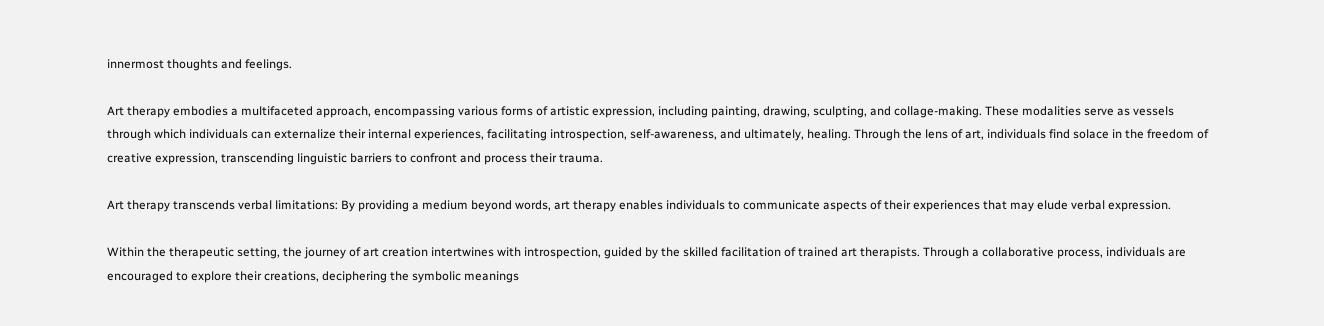innermost thoughts and feelings.

Art therapy embodies a multifaceted approach, encompassing various forms of artistic expression, including painting, drawing, sculpting, and collage-making. These modalities serve as vessels through which individuals can externalize their internal experiences, facilitating introspection, self-awareness, and ultimately, healing. Through the lens of art, individuals find solace in the freedom of creative expression, transcending linguistic barriers to confront and process their trauma.

Art therapy transcends verbal limitations: By providing a medium beyond words, art therapy enables individuals to communicate aspects of their experiences that may elude verbal expression.

Within the therapeutic setting, the journey of art creation intertwines with introspection, guided by the skilled facilitation of trained art therapists. Through a collaborative process, individuals are encouraged to explore their creations, deciphering the symbolic meanings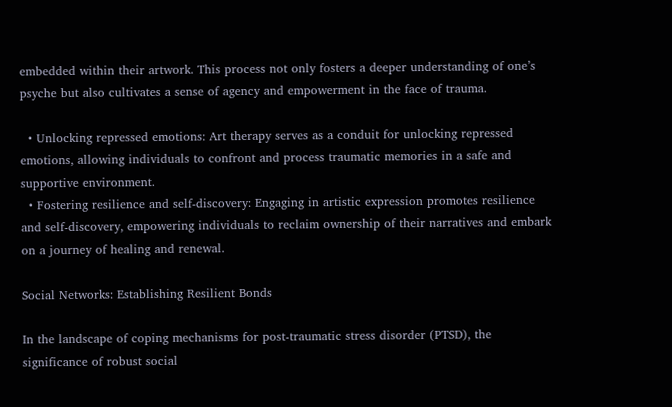embedded within their artwork. This process not only fosters a deeper understanding of one’s psyche but also cultivates a sense of agency and empowerment in the face of trauma.

  • Unlocking repressed emotions: Art therapy serves as a conduit for unlocking repressed emotions, allowing individuals to confront and process traumatic memories in a safe and supportive environment.
  • Fostering resilience and self-discovery: Engaging in artistic expression promotes resilience and self-discovery, empowering individuals to reclaim ownership of their narratives and embark on a journey of healing and renewal.

Social Networks: Establishing Resilient Bonds

In the landscape of coping mechanisms for post-traumatic stress disorder (PTSD), the significance of robust social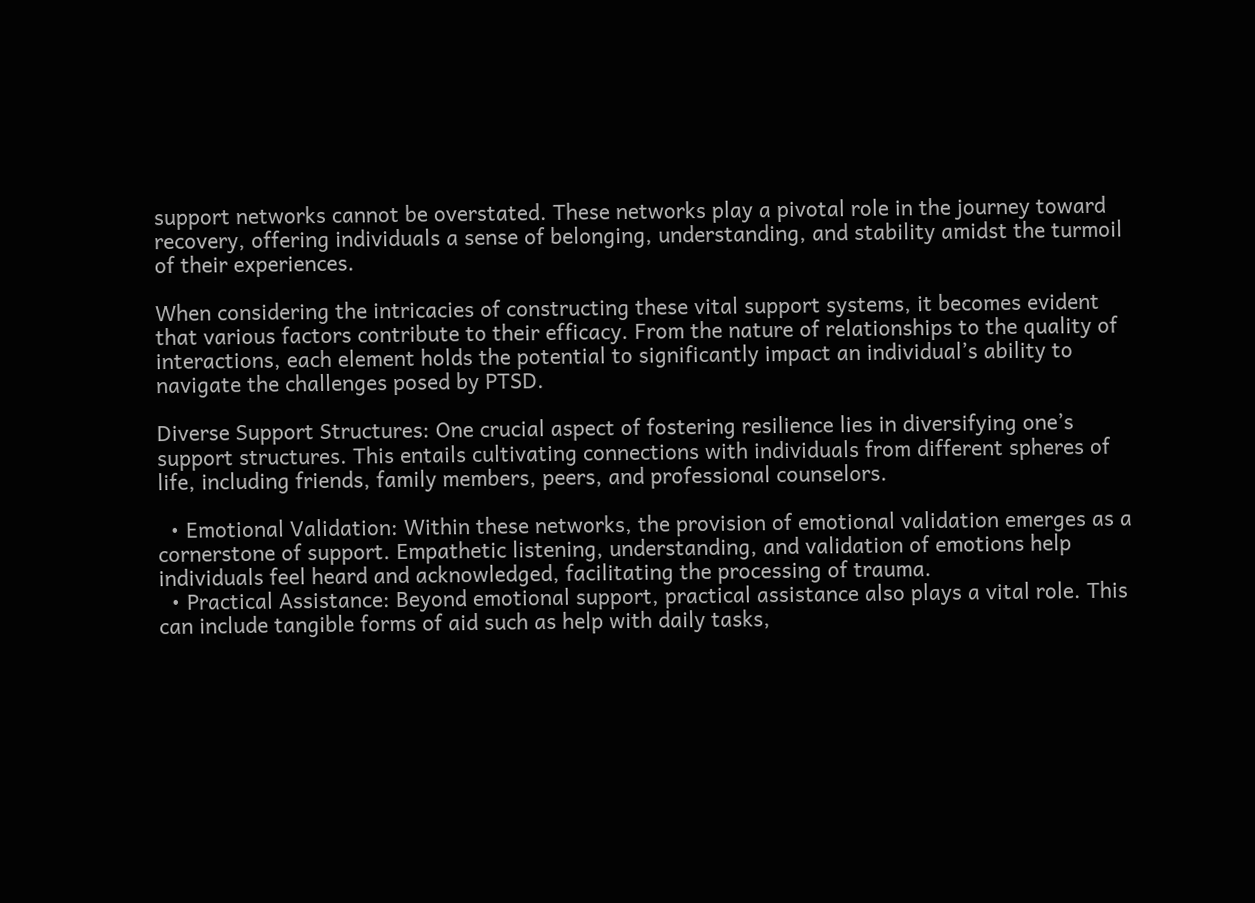support networks cannot be overstated. These networks play a pivotal role in the journey toward recovery, offering individuals a sense of belonging, understanding, and stability amidst the turmoil of their experiences.

When considering the intricacies of constructing these vital support systems, it becomes evident that various factors contribute to their efficacy. From the nature of relationships to the quality of interactions, each element holds the potential to significantly impact an individual’s ability to navigate the challenges posed by PTSD.

Diverse Support Structures: One crucial aspect of fostering resilience lies in diversifying one’s support structures. This entails cultivating connections with individuals from different spheres of life, including friends, family members, peers, and professional counselors.

  • Emotional Validation: Within these networks, the provision of emotional validation emerges as a cornerstone of support. Empathetic listening, understanding, and validation of emotions help individuals feel heard and acknowledged, facilitating the processing of trauma.
  • Practical Assistance: Beyond emotional support, practical assistance also plays a vital role. This can include tangible forms of aid such as help with daily tasks,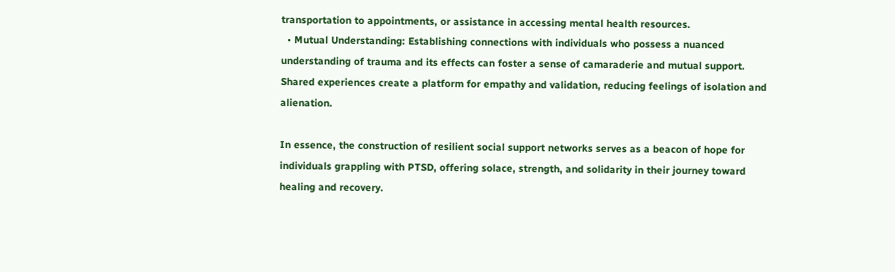transportation to appointments, or assistance in accessing mental health resources.
  • Mutual Understanding: Establishing connections with individuals who possess a nuanced understanding of trauma and its effects can foster a sense of camaraderie and mutual support. Shared experiences create a platform for empathy and validation, reducing feelings of isolation and alienation.

In essence, the construction of resilient social support networks serves as a beacon of hope for individuals grappling with PTSD, offering solace, strength, and solidarity in their journey toward healing and recovery.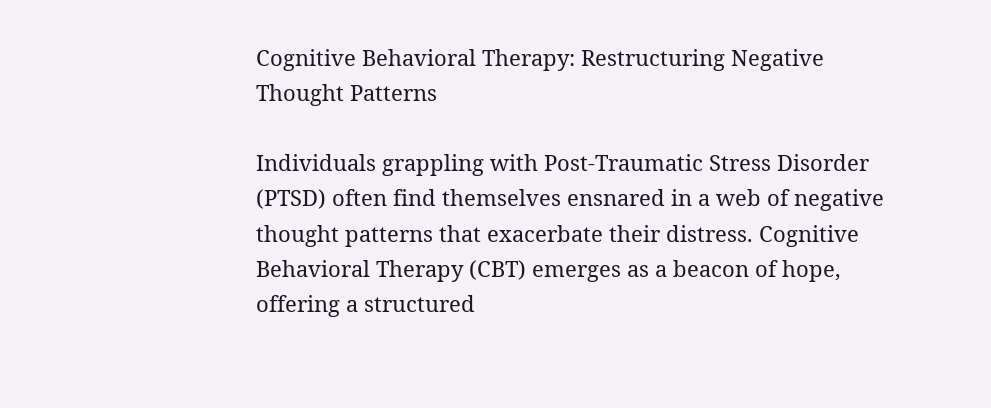Cognitive Behavioral Therapy: Restructuring Negative Thought Patterns

Individuals grappling with Post-Traumatic Stress Disorder (PTSD) often find themselves ensnared in a web of negative thought patterns that exacerbate their distress. Cognitive Behavioral Therapy (CBT) emerges as a beacon of hope, offering a structured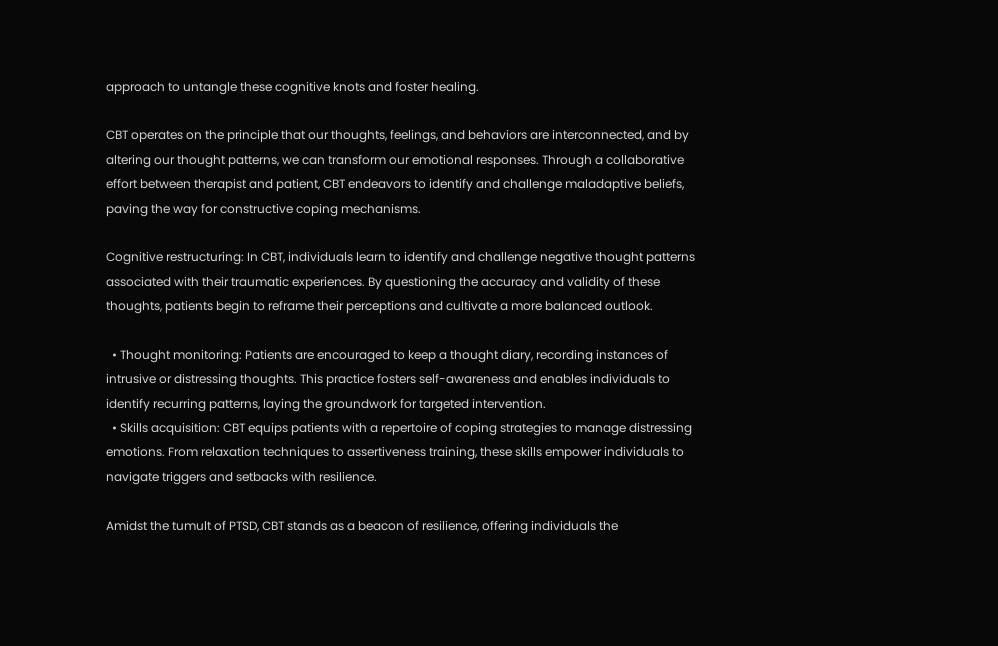approach to untangle these cognitive knots and foster healing.

CBT operates on the principle that our thoughts, feelings, and behaviors are interconnected, and by altering our thought patterns, we can transform our emotional responses. Through a collaborative effort between therapist and patient, CBT endeavors to identify and challenge maladaptive beliefs, paving the way for constructive coping mechanisms.

Cognitive restructuring: In CBT, individuals learn to identify and challenge negative thought patterns associated with their traumatic experiences. By questioning the accuracy and validity of these thoughts, patients begin to reframe their perceptions and cultivate a more balanced outlook.

  • Thought monitoring: Patients are encouraged to keep a thought diary, recording instances of intrusive or distressing thoughts. This practice fosters self-awareness and enables individuals to identify recurring patterns, laying the groundwork for targeted intervention.
  • Skills acquisition: CBT equips patients with a repertoire of coping strategies to manage distressing emotions. From relaxation techniques to assertiveness training, these skills empower individuals to navigate triggers and setbacks with resilience.

Amidst the tumult of PTSD, CBT stands as a beacon of resilience, offering individuals the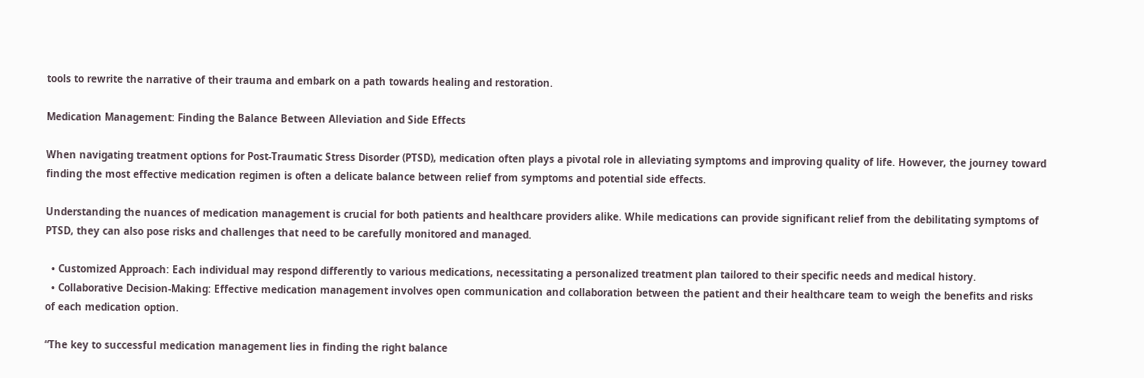tools to rewrite the narrative of their trauma and embark on a path towards healing and restoration.

Medication Management: Finding the Balance Between Alleviation and Side Effects

When navigating treatment options for Post-Traumatic Stress Disorder (PTSD), medication often plays a pivotal role in alleviating symptoms and improving quality of life. However, the journey toward finding the most effective medication regimen is often a delicate balance between relief from symptoms and potential side effects.

Understanding the nuances of medication management is crucial for both patients and healthcare providers alike. While medications can provide significant relief from the debilitating symptoms of PTSD, they can also pose risks and challenges that need to be carefully monitored and managed.

  • Customized Approach: Each individual may respond differently to various medications, necessitating a personalized treatment plan tailored to their specific needs and medical history.
  • Collaborative Decision-Making: Effective medication management involves open communication and collaboration between the patient and their healthcare team to weigh the benefits and risks of each medication option.

“The key to successful medication management lies in finding the right balance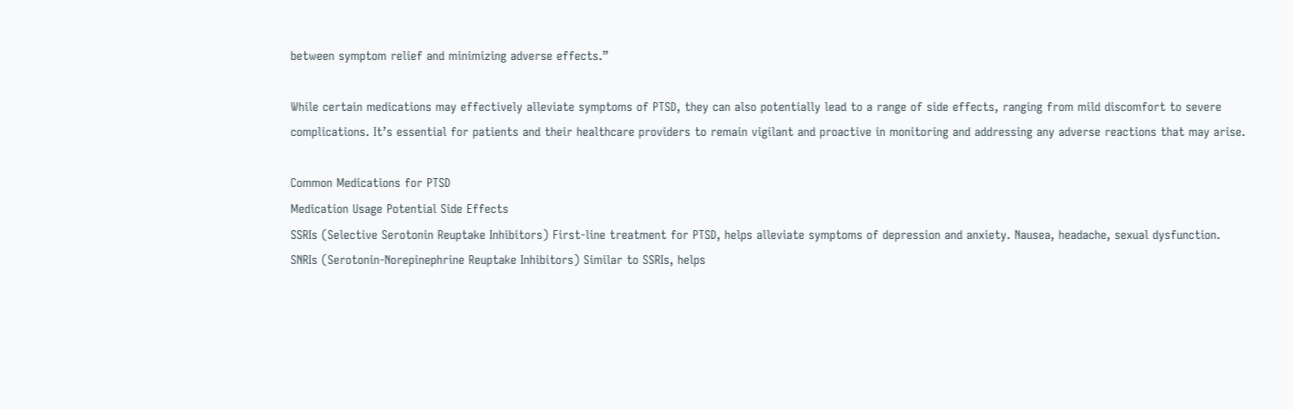between symptom relief and minimizing adverse effects.”

While certain medications may effectively alleviate symptoms of PTSD, they can also potentially lead to a range of side effects, ranging from mild discomfort to severe complications. It’s essential for patients and their healthcare providers to remain vigilant and proactive in monitoring and addressing any adverse reactions that may arise.

Common Medications for PTSD
Medication Usage Potential Side Effects
SSRIs (Selective Serotonin Reuptake Inhibitors) First-line treatment for PTSD, helps alleviate symptoms of depression and anxiety. Nausea, headache, sexual dysfunction.
SNRIs (Serotonin-Norepinephrine Reuptake Inhibitors) Similar to SSRIs, helps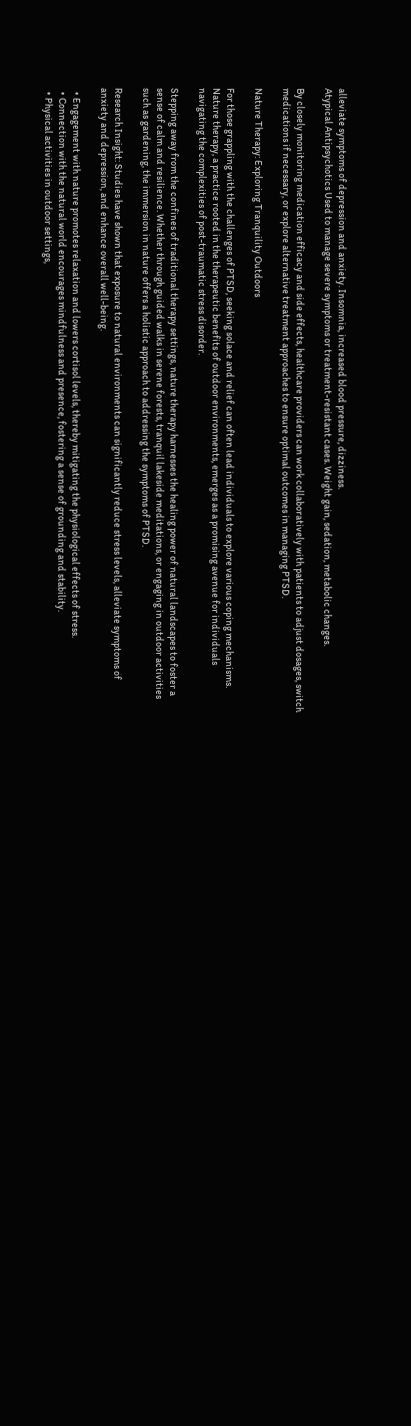alleviate symptoms of depression and anxiety. Insomnia, increased blood pressure, dizziness.
Atypical Antipsychotics Used to manage severe symptoms or treatment-resistant cases. Weight gain, sedation, metabolic changes.

By closely monitoring medication efficacy and side effects, healthcare providers can work collaboratively with patients to adjust dosages, switch medications if necessary, or explore alternative treatment approaches to ensure optimal outcomes in managing PTSD.

Nature Therapy: Exploring Tranquility Outdoors

For those grappling with the challenges of PTSD, seeking solace and relief can often lead individuals to explore various coping mechanisms. Nature therapy, a practice rooted in the therapeutic benefits of outdoor environments, emerges as a promising avenue for individuals navigating the complexities of post-traumatic stress disorder.

Stepping away from the confines of traditional therapy settings, nature therapy harnesses the healing power of natural landscapes to foster a sense of calm and resilience. Whether through guided walks in serene forests, tranquil lakeside meditations, or engaging in outdoor activities such as gardening, the immersion in nature offers a holistic approach to addressing the symptoms of PTSD.

Research Insight: Studies have shown that exposure to natural environments can significantly reduce stress levels, alleviate symptoms of anxiety and depression, and enhance overall well-being.

  • Engagement with nature promotes relaxation and lowers cortisol levels, thereby mitigating the physiological effects of stress.
  • Connection with the natural world encourages mindfulness and presence, fostering a sense of grounding and stability.
  • Physical activities in outdoor settings,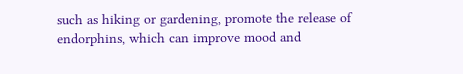such as hiking or gardening, promote the release of endorphins, which can improve mood and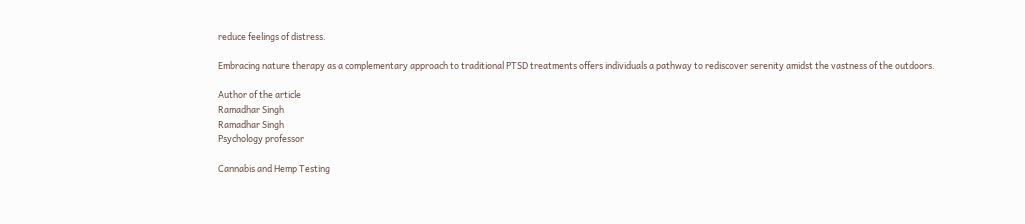reduce feelings of distress.

Embracing nature therapy as a complementary approach to traditional PTSD treatments offers individuals a pathway to rediscover serenity amidst the vastness of the outdoors.

Author of the article
Ramadhar Singh
Ramadhar Singh
Psychology professor

Cannabis and Hemp Testing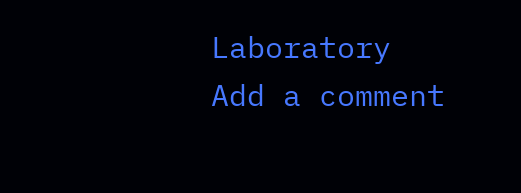Laboratory
Add a comment